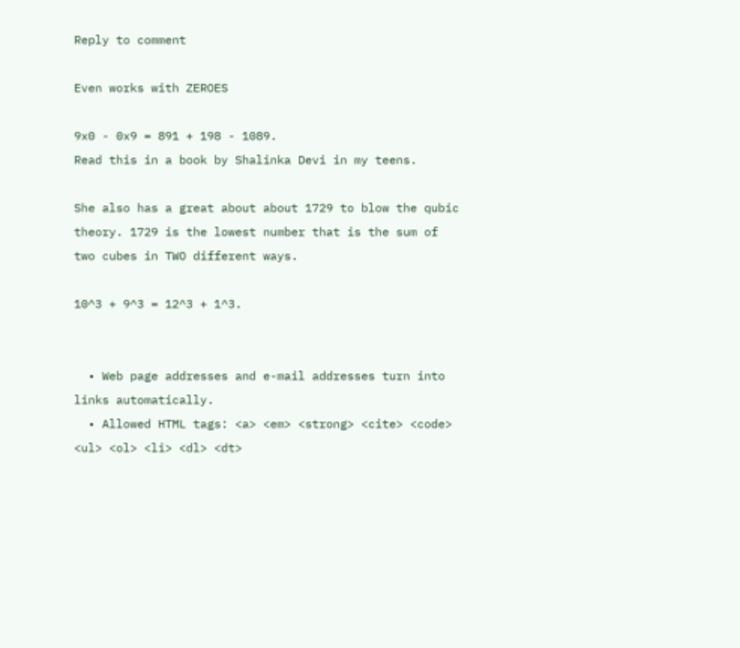Reply to comment

Even works with ZEROES

9x0 - 0x9 = 891 + 198 - 1089.
Read this in a book by Shalinka Devi in my teens.

She also has a great about about 1729 to blow the qubic theory. 1729 is the lowest number that is the sum of two cubes in TWO different ways.

10^3 + 9^3 = 12^3 + 1^3.


  • Web page addresses and e-mail addresses turn into links automatically.
  • Allowed HTML tags: <a> <em> <strong> <cite> <code> <ul> <ol> <li> <dl> <dt>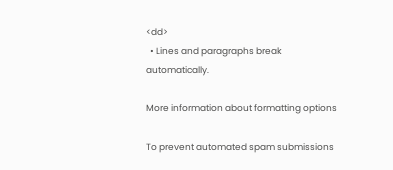<dd>
  • Lines and paragraphs break automatically.

More information about formatting options

To prevent automated spam submissions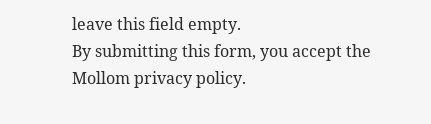leave this field empty.
By submitting this form, you accept the Mollom privacy policy.